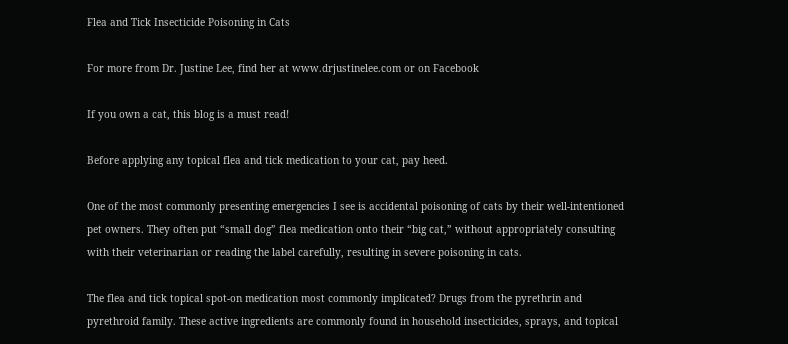Flea and Tick Insecticide Poisoning in Cats

For more from Dr. Justine Lee, find her at www.drjustinelee.com or on Facebook

If you own a cat, this blog is a must read!

Before applying any topical flea and tick medication to your cat, pay heed.

One of the most commonly presenting emergencies I see is accidental poisoning of cats by their well-intentioned pet owners. They often put “small dog” flea medication onto their “big cat,” without appropriately consulting with their veterinarian or reading the label carefully, resulting in severe poisoning in cats.

The flea and tick topical spot-on medication most commonly implicated? Drugs from the pyrethrin and pyrethroid family. These active ingredients are commonly found in household insecticides, sprays, and topical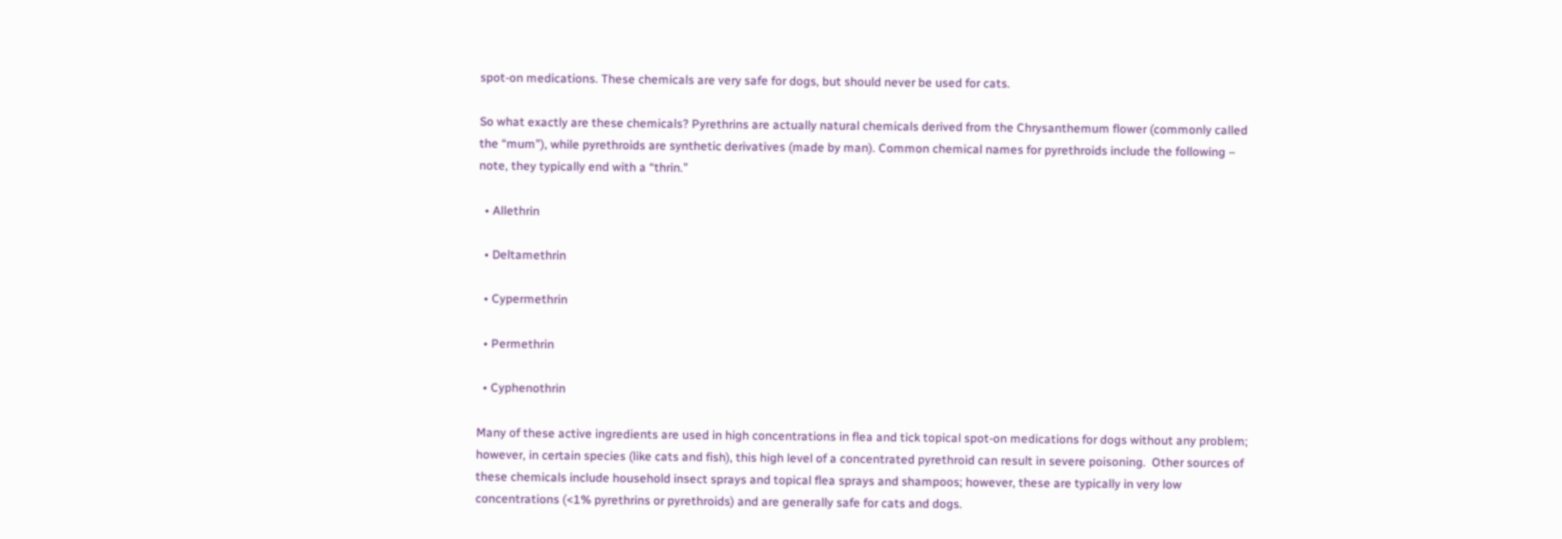spot-on medications. These chemicals are very safe for dogs, but should never be used for cats.

So what exactly are these chemicals? Pyrethrins are actually natural chemicals derived from the Chrysanthemum flower (commonly called the “mum”), while pyrethroids are synthetic derivatives (made by man). Common chemical names for pyrethroids include the following – note, they typically end with a “thrin.”

  • Allethrin

  • Deltamethrin

  • Cypermethrin

  • Permethrin

  • Cyphenothrin

Many of these active ingredients are used in high concentrations in flea and tick topical spot-on medications for dogs without any problem; however, in certain species (like cats and fish), this high level of a concentrated pyrethroid can result in severe poisoning.  Other sources of these chemicals include household insect sprays and topical flea sprays and shampoos; however, these are typically in very low concentrations (<1% pyrethrins or pyrethroids) and are generally safe for cats and dogs.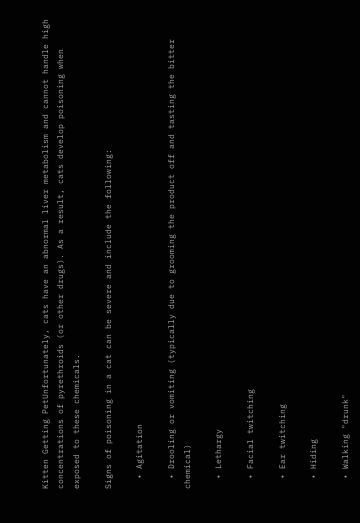Kitten Getting PetUnfortunately, cats have an abnormal liver metabolism and cannot handle high concentrations of pyrethroids (or other drugs). As a result, cats develop poisoning when exposed to these chemicals.

Signs of poisoning in a cat can be severe and include the following:

  • Agitation

  • Drooling or vomiting (typically due to grooming the product off and tasting the bitter chemical)

  • Lethargy

  • Facial twitching

  • Ear twitching

  • Hiding

  • Walking "drunk"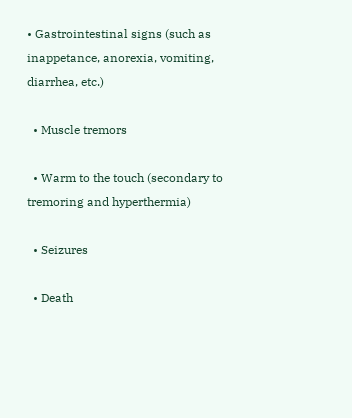• Gastrointestinal signs (such as inappetance, anorexia, vomiting, diarrhea, etc.)

  • Muscle tremors

  • Warm to the touch (secondary to tremoring and hyperthermia)

  • Seizures

  • Death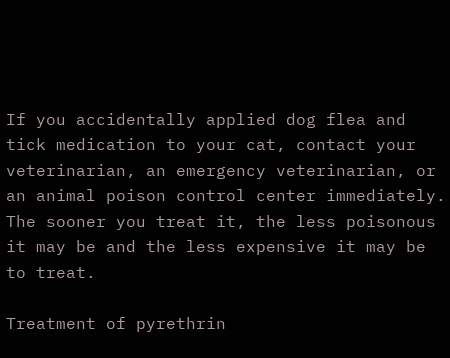If you accidentally applied dog flea and tick medication to your cat, contact your veterinarian, an emergency veterinarian, or an animal poison control center immediately. The sooner you treat it, the less poisonous it may be and the less expensive it may be to treat.

Treatment of pyrethrin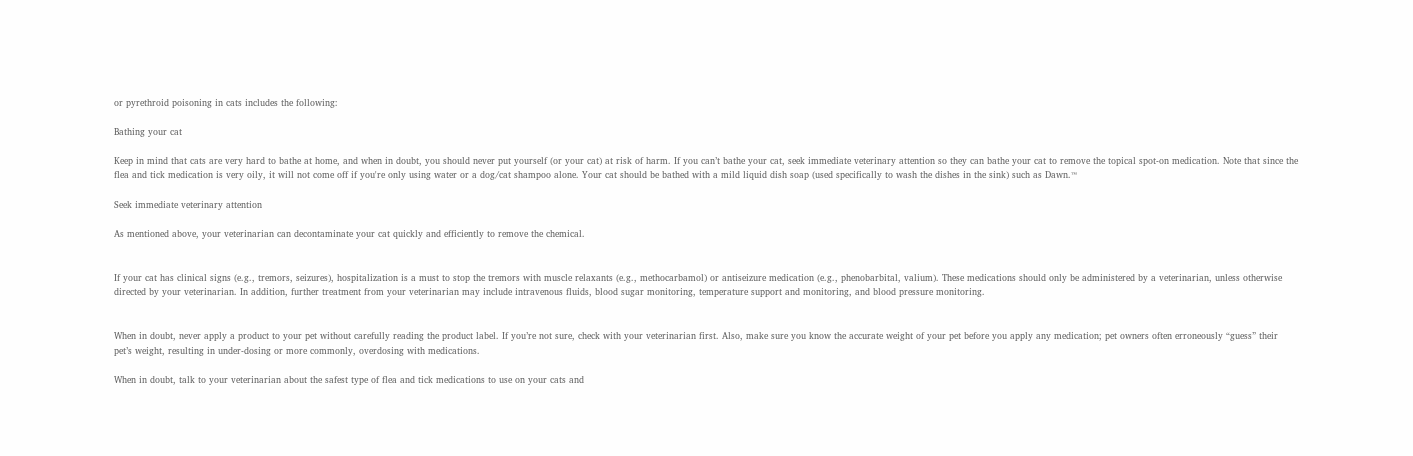or pyrethroid poisoning in cats includes the following:

Bathing your cat

Keep in mind that cats are very hard to bathe at home, and when in doubt, you should never put yourself (or your cat) at risk of harm. If you can’t bathe your cat, seek immediate veterinary attention so they can bathe your cat to remove the topical spot-on medication. Note that since the flea and tick medication is very oily, it will not come off if you're only using water or a dog/cat shampoo alone. Your cat should be bathed with a mild liquid dish soap (used specifically to wash the dishes in the sink) such as Dawn.™

Seek immediate veterinary attention

As mentioned above, your veterinarian can decontaminate your cat quickly and efficiently to remove the chemical.


If your cat has clinical signs (e.g., tremors, seizures), hospitalization is a must to stop the tremors with muscle relaxants (e.g., methocarbamol) or antiseizure medication (e.g., phenobarbital, valium). These medications should only be administered by a veterinarian, unless otherwise directed by your veterinarian. In addition, further treatment from your veterinarian may include intravenous fluids, blood sugar monitoring, temperature support and monitoring, and blood pressure monitoring.


When in doubt, never apply a product to your pet without carefully reading the product label. If you’re not sure, check with your veterinarian first. Also, make sure you know the accurate weight of your pet before you apply any medication; pet owners often erroneously “guess” their pet’s weight, resulting in under-dosing or more commonly, overdosing with medications.

When in doubt, talk to your veterinarian about the safest type of flea and tick medications to use on your cats and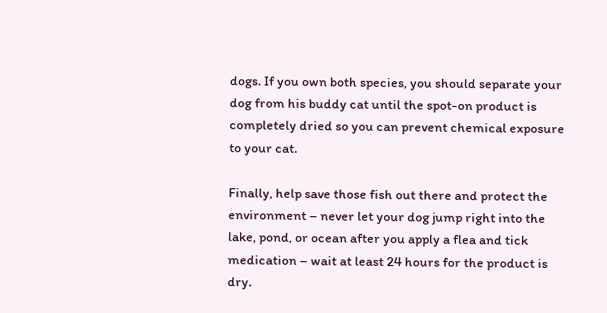dogs. If you own both species, you should separate your dog from his buddy cat until the spot-on product is completely dried so you can prevent chemical exposure to your cat.

Finally, help save those fish out there and protect the environment – never let your dog jump right into the lake, pond, or ocean after you apply a flea and tick medication – wait at least 24 hours for the product is dry.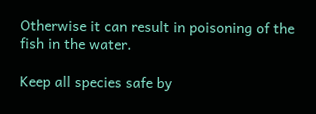Otherwise it can result in poisoning of the fish in the water.

Keep all species safe by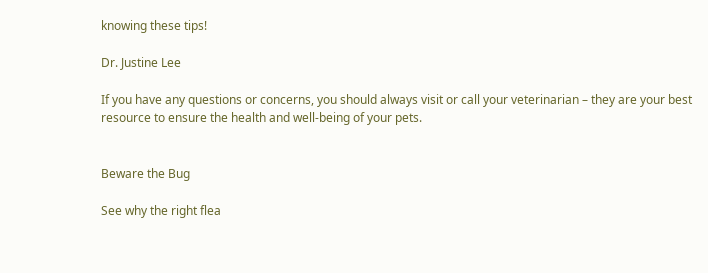knowing these tips!

Dr. Justine Lee

If you have any questions or concerns, you should always visit or call your veterinarian – they are your best resource to ensure the health and well-being of your pets.


Beware the Bug

See why the right flea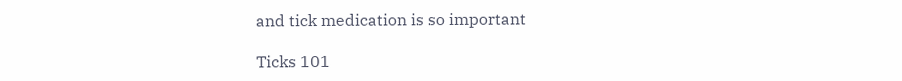and tick medication is so important

Ticks 101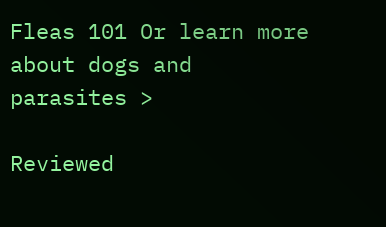Fleas 101 Or learn more about dogs and parasites >

Reviewed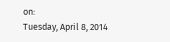on:
Tuesday, April 8, 2014